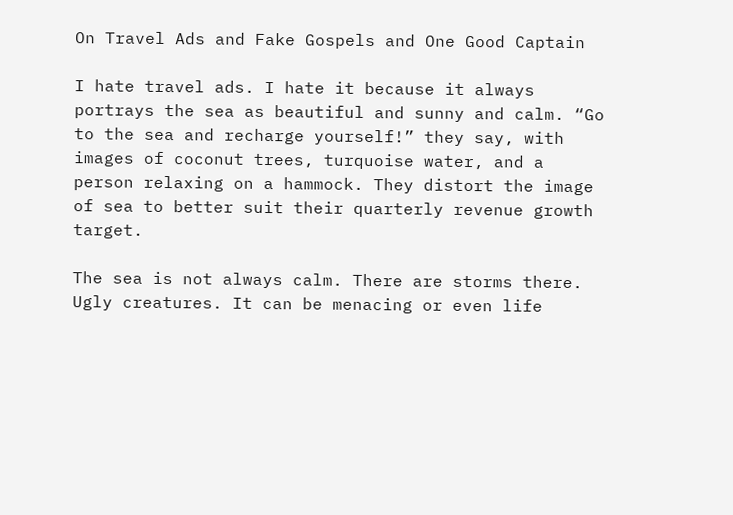On Travel Ads and Fake Gospels and One Good Captain

I hate travel ads. I hate it because it always portrays the sea as beautiful and sunny and calm. “Go to the sea and recharge yourself!” they say, with images of coconut trees, turquoise water, and a person relaxing on a hammock. They distort the image of sea to better suit their quarterly revenue growth target.

The sea is not always calm. There are storms there. Ugly creatures. It can be menacing or even life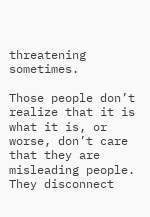threatening sometimes.

Those people don’t realize that it is what it is, or worse, don’t care that they are misleading people. They disconnect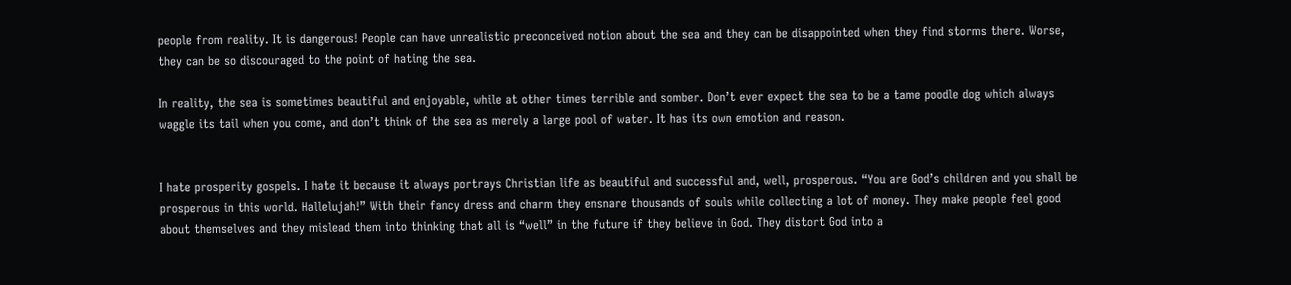people from reality. It is dangerous! People can have unrealistic preconceived notion about the sea and they can be disappointed when they find storms there. Worse, they can be so discouraged to the point of hating the sea.

In reality, the sea is sometimes beautiful and enjoyable, while at other times terrible and somber. Don’t ever expect the sea to be a tame poodle dog which always waggle its tail when you come, and don’t think of the sea as merely a large pool of water. It has its own emotion and reason.


I hate prosperity gospels. I hate it because it always portrays Christian life as beautiful and successful and, well, prosperous. “You are God’s children and you shall be prosperous in this world. Hallelujah!” With their fancy dress and charm they ensnare thousands of souls while collecting a lot of money. They make people feel good about themselves and they mislead them into thinking that all is “well” in the future if they believe in God. They distort God into a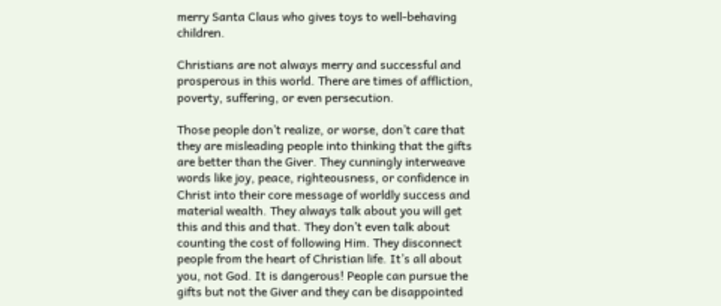merry Santa Claus who gives toys to well-behaving children.

Christians are not always merry and successful and prosperous in this world. There are times of affliction, poverty, suffering, or even persecution.

Those people don’t realize, or worse, don’t care that they are misleading people into thinking that the gifts are better than the Giver. They cunningly interweave words like joy, peace, righteousness, or confidence in Christ into their core message of worldly success and material wealth. They always talk about you will get this and this and that. They don’t even talk about counting the cost of following Him. They disconnect people from the heart of Christian life. It’s all about you, not God. It is dangerous! People can pursue the gifts but not the Giver and they can be disappointed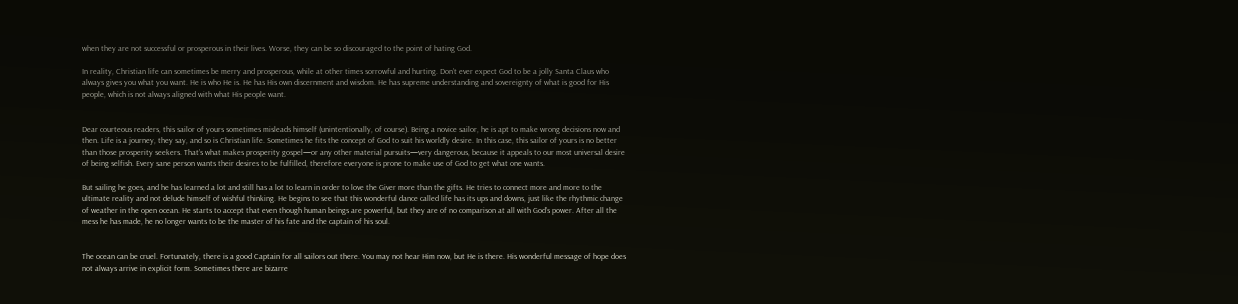when they are not successful or prosperous in their lives. Worse, they can be so discouraged to the point of hating God.

In reality, Christian life can sometimes be merry and prosperous, while at other times sorrowful and hurting. Don’t ever expect God to be a jolly Santa Claus who always gives you what you want. He is who He is. He has His own discernment and wisdom. He has supreme understanding and sovereignty of what is good for His people, which is not always aligned with what His people want.


Dear courteous readers, this sailor of yours sometimes misleads himself (unintentionally, of course). Being a novice sailor, he is apt to make wrong decisions now and then. Life is a journey, they say, and so is Christian life. Sometimes he fits the concept of God to suit his worldly desire. In this case, this sailor of yours is no better than those prosperity seekers. That’s what makes prosperity gospel—or any other material pursuits—very dangerous, because it appeals to our most universal desire of being selfish. Every sane person wants their desires to be fulfilled, therefore everyone is prone to make use of God to get what one wants.

But sailing he goes, and he has learned a lot and still has a lot to learn in order to love the Giver more than the gifts. He tries to connect more and more to the ultimate reality and not delude himself of wishful thinking. He begins to see that this wonderful dance called life has its ups and downs, just like the rhythmic change of weather in the open ocean. He starts to accept that even though human beings are powerful, but they are of no comparison at all with God’s power. After all the mess he has made, he no longer wants to be the master of his fate and the captain of his soul.


The ocean can be cruel. Fortunately, there is a good Captain for all sailors out there. You may not hear Him now, but He is there. His wonderful message of hope does not always arrive in explicit form. Sometimes there are bizarre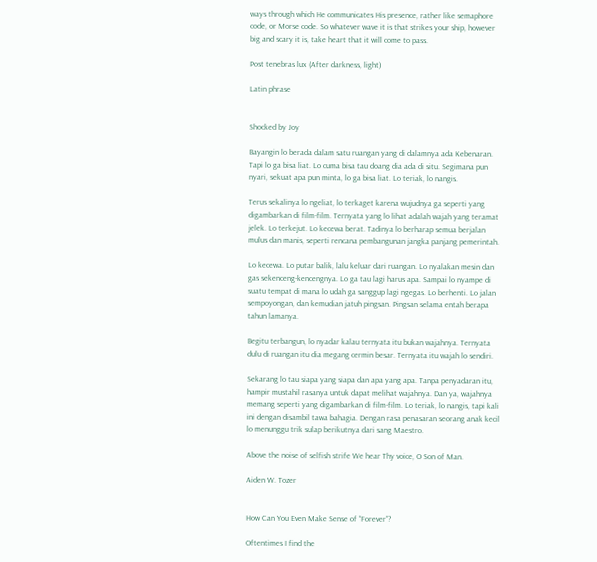ways through which He communicates His presence, rather like semaphore code, or Morse code. So whatever wave it is that strikes your ship, however big and scary it is, take heart that it will come to pass.

Post tenebras lux (After darkness, light)

Latin phrase


Shocked by Joy

Bayangin lo berada dalam satu ruangan yang di dalamnya ada Kebenaran. Tapi lo ga bisa liat. Lo cuma bisa tau doang dia ada di situ. Segimana pun nyari, sekuat apa pun minta, lo ga bisa liat. Lo teriak, lo nangis.

Terus sekalinya lo ngeliat, lo terkaget karena wujudnya ga seperti yang digambarkan di film-film. Ternyata yang lo lihat adalah wajah yang teramat jelek. Lo terkejut. Lo kecewa berat. Tadinya lo berharap semua berjalan mulus dan manis, seperti rencana pembangunan jangka panjang pemerintah.

Lo kecewa. Lo putar balik, lalu keluar dari ruangan. Lo nyalakan mesin dan gas sekenceng-kencengnya. Lo ga tau lagi harus apa. Sampai lo nyampe di suatu tempat di mana lo udah ga sanggup lagi ngegas. Lo berhenti. Lo jalan sempoyongan, dan kemudian jatuh pingsan. Pingsan selama entah berapa tahun lamanya.

Begitu terbangun, lo nyadar kalau ternyata itu bukan wajahnya. Ternyata dulu di ruangan itu dia megang cermin besar. Ternyata itu wajah lo sendiri.

Sekarang lo tau siapa yang siapa dan apa yang apa. Tanpa penyadaran itu, hampir mustahil rasanya untuk dapat melihat wajahnya. Dan ya, wajahnya memang seperti yang digambarkan di film-film. Lo teriak, lo nangis, tapi kali ini dengan disambil tawa bahagia. Dengan rasa penasaran seorang anak kecil lo menunggu trik sulap berikutnya dari sang Maestro.

Above the noise of selfish strife We hear Thy voice, O Son of Man.

Aiden W. Tozer


How Can You Even Make Sense of “Forever”?

Oftentimes I find the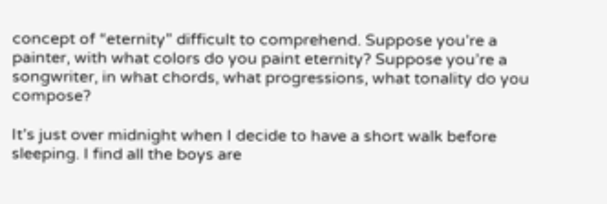concept of “eternity” difficult to comprehend. Suppose you’re a painter, with what colors do you paint eternity? Suppose you’re a songwriter, in what chords, what progressions, what tonality do you compose?

It’s just over midnight when I decide to have a short walk before sleeping. I find all the boys are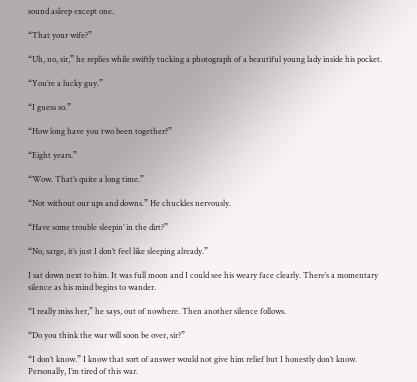sound asleep except one.

“That your wife?”

“Uh, no, sir,” he replies while swiftly tucking a photograph of a beautiful young lady inside his pocket.

“You’re a lucky guy.”

“I guess so.”

“How long have you two been together?”

“Eight years.”

“Wow. That’s quite a long time.”

“Not without our ups and downs.” He chuckles nervously.

“Have some trouble sleepin’ in the dirt?”

“No, sarge, it’s just I don’t feel like sleeping already.”

I sat down next to him. It was full moon and I could see his weary face clearly. There’s a momentary silence as his mind begins to wander.

“I really miss her,” he says, out of nowhere. Then another silence follows.

“Do you think the war will soon be over, sir?”

“I don’t know.” I know that sort of answer would not give him relief but I honestly don’t know. Personally, I’m tired of this war.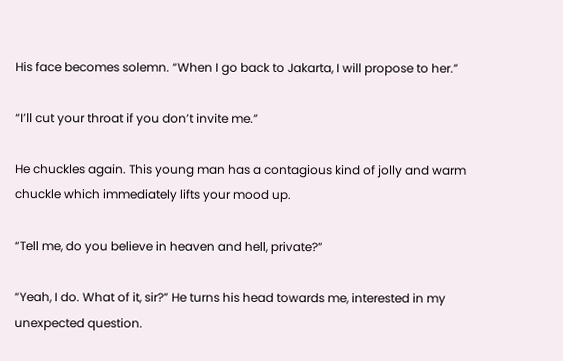His face becomes solemn. “When I go back to Jakarta, I will propose to her.”

“I’ll cut your throat if you don’t invite me.”

He chuckles again. This young man has a contagious kind of jolly and warm chuckle which immediately lifts your mood up.

“Tell me, do you believe in heaven and hell, private?”

“Yeah, I do. What of it, sir?” He turns his head towards me, interested in my unexpected question.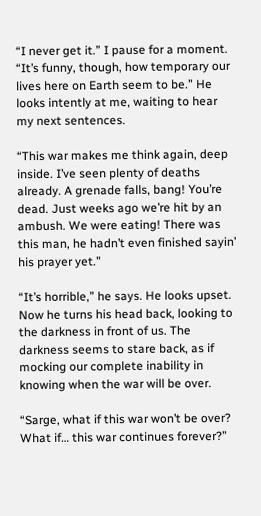“I never get it.” I pause for a moment. “It’s funny, though, how temporary our lives here on Earth seem to be.” He looks intently at me, waiting to hear my next sentences.

“This war makes me think again, deep inside. I’ve seen plenty of deaths already. A grenade falls, bang! You’re dead. Just weeks ago we’re hit by an ambush. We were eating! There was this man, he hadn’t even finished sayin’ his prayer yet.”

“It’s horrible,” he says. He looks upset. Now he turns his head back, looking to the darkness in front of us. The darkness seems to stare back, as if mocking our complete inability in knowing when the war will be over.

“Sarge, what if this war won’t be over? What if… this war continues forever?”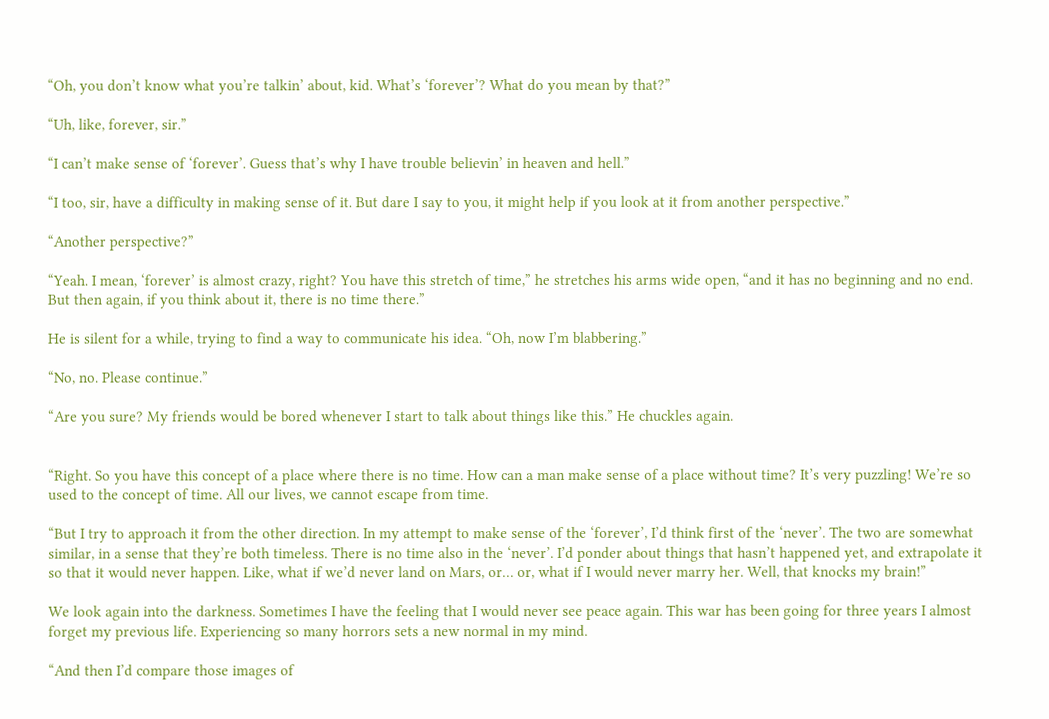“Oh, you don’t know what you’re talkin’ about, kid. What’s ‘forever’? What do you mean by that?”

“Uh, like, forever, sir.”

“I can’t make sense of ‘forever’. Guess that’s why I have trouble believin’ in heaven and hell.”

“I too, sir, have a difficulty in making sense of it. But dare I say to you, it might help if you look at it from another perspective.”

“Another perspective?”

“Yeah. I mean, ‘forever’ is almost crazy, right? You have this stretch of time,” he stretches his arms wide open, “and it has no beginning and no end. But then again, if you think about it, there is no time there.”

He is silent for a while, trying to find a way to communicate his idea. “Oh, now I’m blabbering.”

“No, no. Please continue.”

“Are you sure? My friends would be bored whenever I start to talk about things like this.” He chuckles again.


“Right. So you have this concept of a place where there is no time. How can a man make sense of a place without time? It’s very puzzling! We’re so used to the concept of time. All our lives, we cannot escape from time.

“But I try to approach it from the other direction. In my attempt to make sense of the ‘forever’, I’d think first of the ‘never’. The two are somewhat similar, in a sense that they’re both timeless. There is no time also in the ‘never’. I’d ponder about things that hasn’t happened yet, and extrapolate it so that it would never happen. Like, what if we’d never land on Mars, or… or, what if I would never marry her. Well, that knocks my brain!”

We look again into the darkness. Sometimes I have the feeling that I would never see peace again. This war has been going for three years I almost forget my previous life. Experiencing so many horrors sets a new normal in my mind.

“And then I’d compare those images of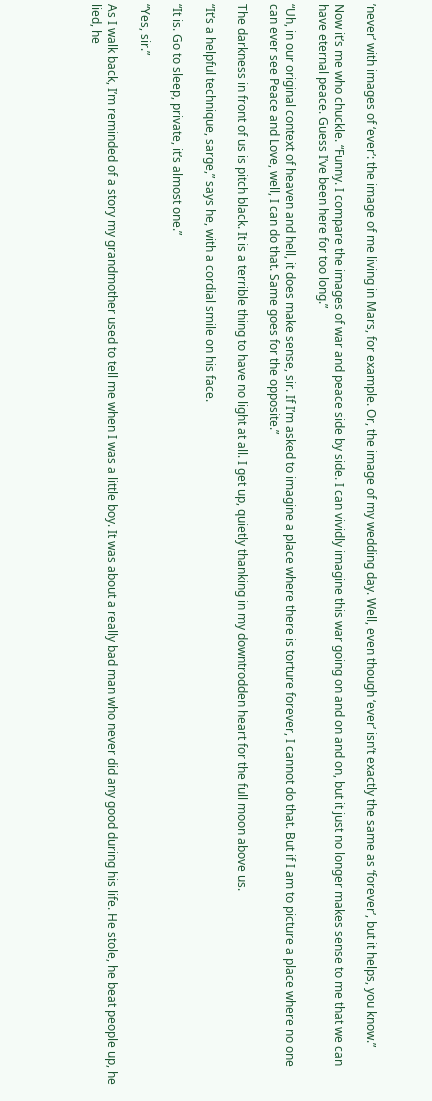’never’ with images of ‘ever’: the image of me living in Mars, for example. Or, the image of my wedding day. Well, even though ‘ever’ isn’t exactly the same as ‘forever’, but it helps, you know.”

Now it’s me who chuckle. “Funny. I compare the images of war and peace side by side. I can vividly imagine this war going on and on and on, but it just no longer makes sense to me that we can have eternal peace. Guess I’ve been here for too long.”

“Uh, in our original context of heaven and hell, it does make sense, sir. If I’m asked to imagine a place where there is torture forever, I cannot do that. But if I am to picture a place where no one can ever see Peace and Love, well, I can do that. Same goes for the opposite.”

The darkness in front of us is pitch black. It is a terrible thing to have no light at all. I get up, quietly thanking in my downtrodden heart for the full moon above us.

“It’s a helpful technique, sarge,” says he, with a cordial smile on his face.

“It is. Go to sleep, private, it’s almost one.”

“Yes, sir.”

As I walk back, I’m reminded of a story my grandmother used to tell me when I was a little boy. It was about a really bad man who never did any good during his life. He stole, he beat people up, he lied, he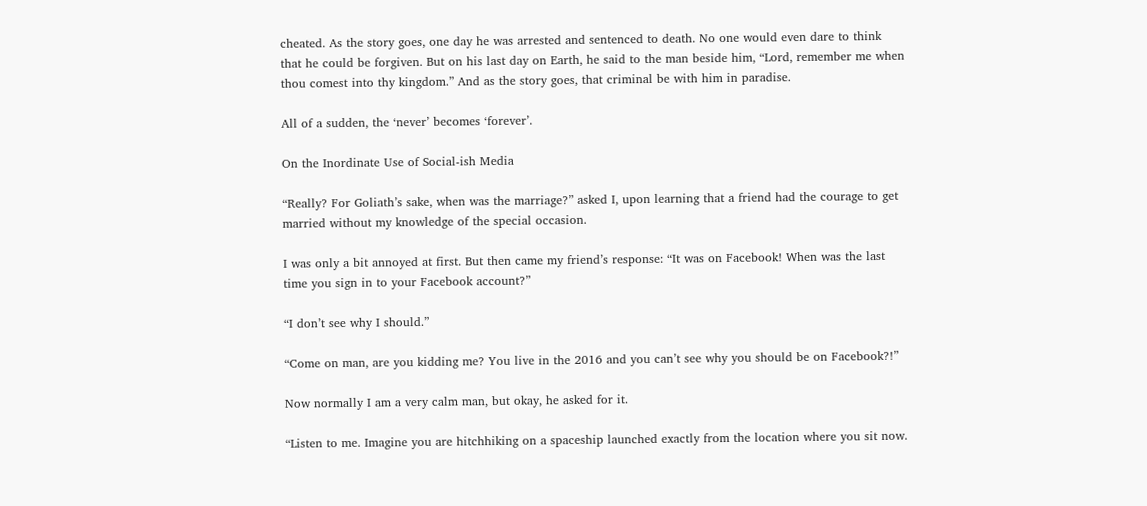cheated. As the story goes, one day he was arrested and sentenced to death. No one would even dare to think that he could be forgiven. But on his last day on Earth, he said to the man beside him, “Lord, remember me when thou comest into thy kingdom.” And as the story goes, that criminal be with him in paradise.

All of a sudden, the ‘never’ becomes ‘forever’.

On the Inordinate Use of Social-ish Media

“Really? For Goliath’s sake, when was the marriage?” asked I, upon learning that a friend had the courage to get married without my knowledge of the special occasion.

I was only a bit annoyed at first. But then came my friend’s response: “It was on Facebook! When was the last time you sign in to your Facebook account?”

“I don’t see why I should.”

“Come on man, are you kidding me? You live in the 2016 and you can’t see why you should be on Facebook?!”

Now normally I am a very calm man, but okay, he asked for it.

“Listen to me. Imagine you are hitchhiking on a spaceship launched exactly from the location where you sit now.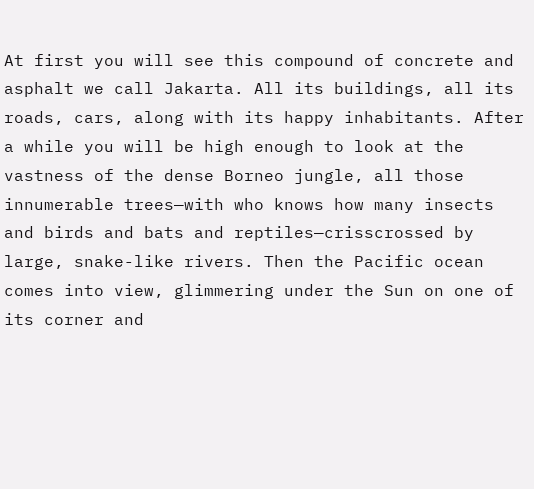At first you will see this compound of concrete and asphalt we call Jakarta. All its buildings, all its roads, cars, along with its happy inhabitants. After a while you will be high enough to look at the vastness of the dense Borneo jungle, all those innumerable trees—with who knows how many insects and birds and bats and reptiles—crisscrossed by large, snake-like rivers. Then the Pacific ocean comes into view, glimmering under the Sun on one of its corner and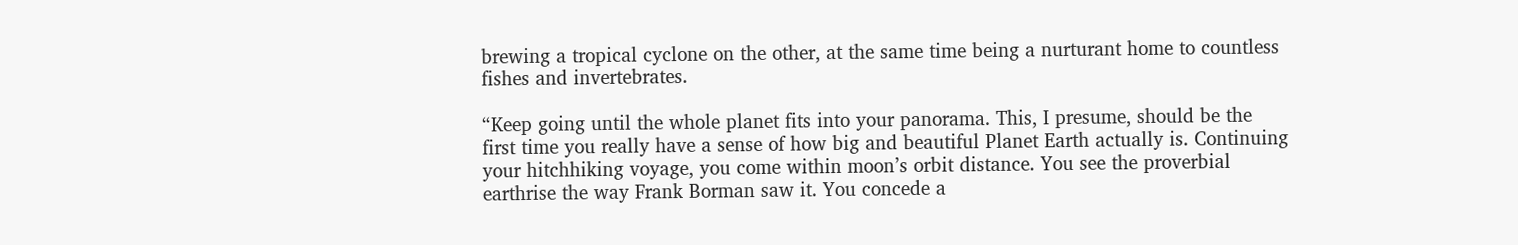brewing a tropical cyclone on the other, at the same time being a nurturant home to countless fishes and invertebrates.

“Keep going until the whole planet fits into your panorama. This, I presume, should be the first time you really have a sense of how big and beautiful Planet Earth actually is. Continuing your hitchhiking voyage, you come within moon’s orbit distance. You see the proverbial earthrise the way Frank Borman saw it. You concede a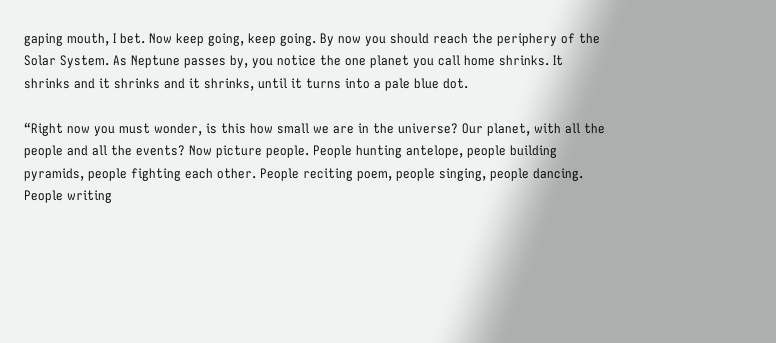gaping mouth, I bet. Now keep going, keep going. By now you should reach the periphery of the Solar System. As Neptune passes by, you notice the one planet you call home shrinks. It shrinks and it shrinks and it shrinks, until it turns into a pale blue dot.

“Right now you must wonder, is this how small we are in the universe? Our planet, with all the people and all the events? Now picture people. People hunting antelope, people building pyramids, people fighting each other. People reciting poem, people singing, people dancing. People writing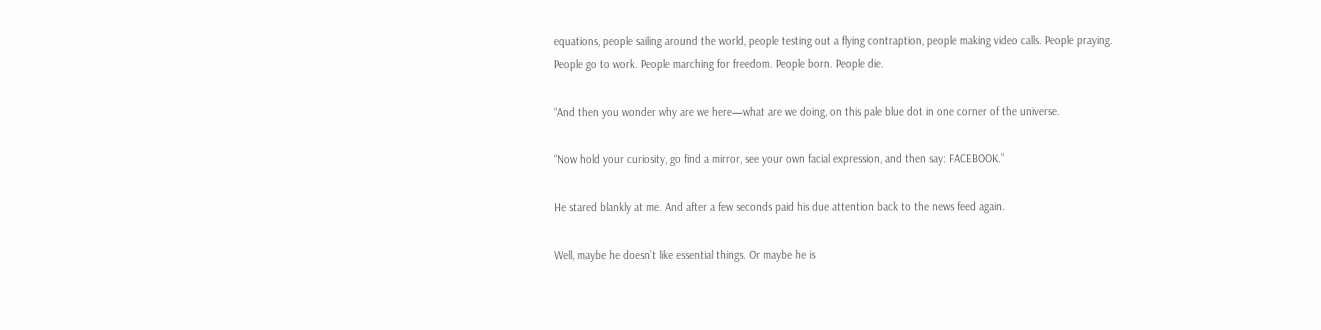equations, people sailing around the world, people testing out a flying contraption, people making video calls. People praying. People go to work. People marching for freedom. People born. People die.

“And then you wonder why are we here—what are we doing, on this pale blue dot in one corner of the universe.

“Now hold your curiosity, go find a mirror, see your own facial expression, and then say: FACEBOOK.”

He stared blankly at me. And after a few seconds paid his due attention back to the news feed again.

Well, maybe he doesn’t like essential things. Or maybe he is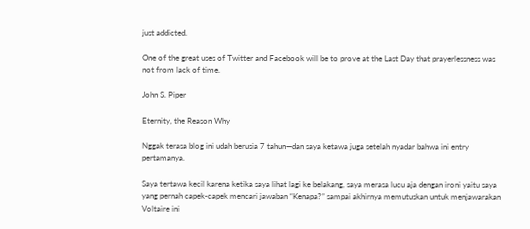just addicted.

One of the great uses of Twitter and Facebook will be to prove at the Last Day that prayerlessness was not from lack of time.

John S. Piper

Eternity, the Reason Why

Nggak terasa blog ini udah berusia 7 tahun—dan saya ketawa juga setelah nyadar bahwa ini entry pertamanya.

Saya tertawa kecil karena ketika saya lihat lagi ke belakang, saya merasa lucu aja dengan ironi yaitu saya yang pernah capek-capek mencari jawaban “Kenapa?” sampai akhirnya memutuskan untuk menjawarakan Voltaire ini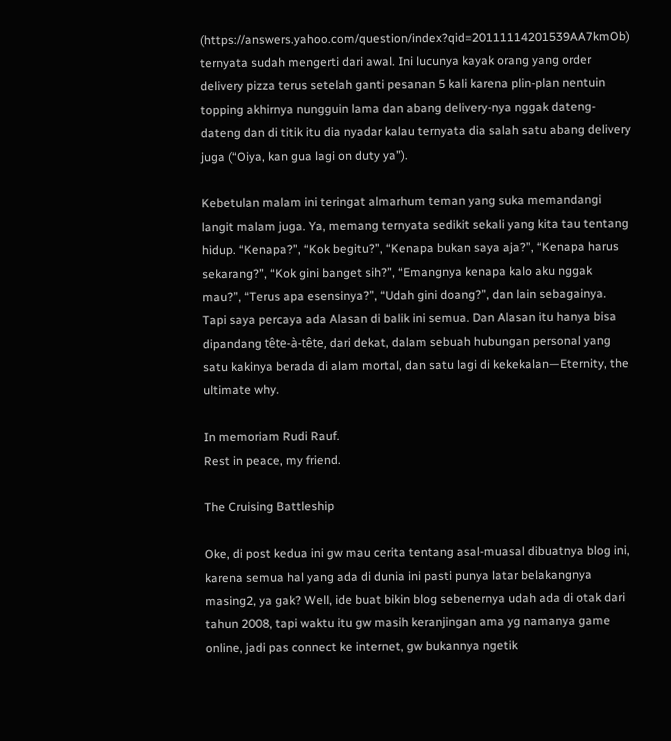(https://answers.yahoo.com/question/index?qid=20111114201539AA7kmOb) ternyata sudah mengerti dari awal. Ini lucunya kayak orang yang order delivery pizza terus setelah ganti pesanan 5 kali karena plin-plan nentuin topping akhirnya nungguin lama dan abang delivery-nya nggak dateng-dateng dan di titik itu dia nyadar kalau ternyata dia salah satu abang delivery juga (“Oiya, kan gua lagi on duty ya”).

Kebetulan malam ini teringat almarhum teman yang suka memandangi langit malam juga. Ya, memang ternyata sedikit sekali yang kita tau tentang hidup. “Kenapa?”, “Kok begitu?”, “Kenapa bukan saya aja?”, “Kenapa harus sekarang?”, “Kok gini banget sih?”, “Emangnya kenapa kalo aku nggak mau?”, “Terus apa esensinya?”, “Udah gini doang?”, dan lain sebagainya. Tapi saya percaya ada Alasan di balik ini semua. Dan Alasan itu hanya bisa dipandang tête-à-tête, dari dekat, dalam sebuah hubungan personal yang satu kakinya berada di alam mortal, dan satu lagi di kekekalan—Eternity, the ultimate why.

In memoriam Rudi Rauf.
Rest in peace, my friend.

The Cruising Battleship

Oke, di post kedua ini gw mau cerita tentang asal-muasal dibuatnya blog ini, karena semua hal yang ada di dunia ini pasti punya latar belakangnya masing2, ya gak? Well, ide buat bikin blog sebenernya udah ada di otak dari tahun 2008, tapi waktu itu gw masih keranjingan ama yg namanya game online, jadi pas connect ke internet, gw bukannya ngetik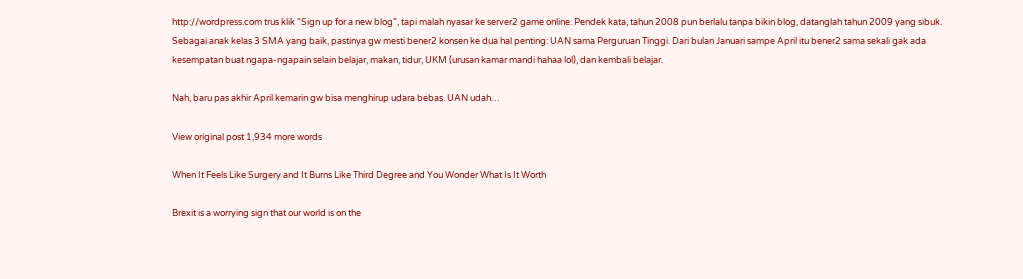http://wordpress.com trus klik “Sign up for a new blog”, tapi malah nyasar ke server2 game online. Pendek kata, tahun 2008 pun berlalu tanpa bikin blog, datanglah tahun 2009 yang sibuk. Sebagai anak kelas 3 SMA yang baik, pastinya gw mesti bener2 konsen ke dua hal penting: UAN sama Perguruan Tinggi. Dari bulan Januari sampe April itu bener2 sama sekali gak ada kesempatan buat ngapa-ngapain selain belajar, makan, tidur, UKM (urusan kamar mandi hahaa lol), dan kembali belajar.

Nah, baru pas akhir April kemarin gw bisa menghirup udara bebas. UAN udah…

View original post 1,934 more words

When It Feels Like Surgery and It Burns Like Third Degree and You Wonder What Is It Worth

Brexit is a worrying sign that our world is on the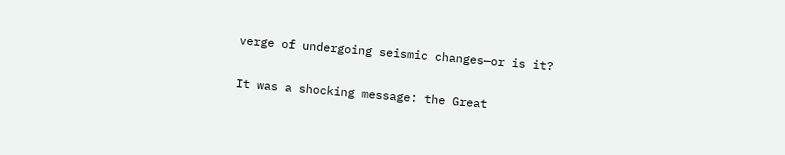verge of undergoing seismic changes—or is it?

It was a shocking message: the Great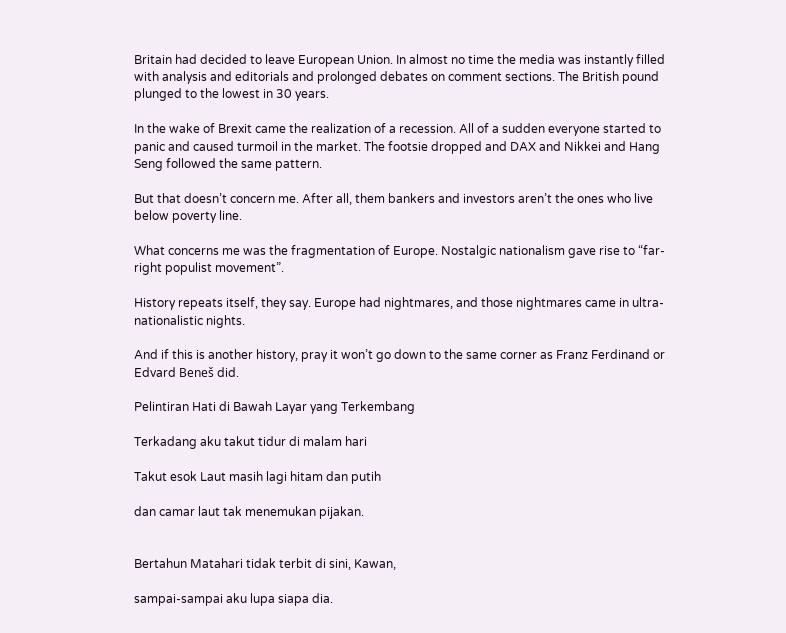Britain had decided to leave European Union. In almost no time the media was instantly filled with analysis and editorials and prolonged debates on comment sections. The British pound plunged to the lowest in 30 years.

In the wake of Brexit came the realization of a recession. All of a sudden everyone started to panic and caused turmoil in the market. The footsie dropped and DAX and Nikkei and Hang Seng followed the same pattern.

But that doesn’t concern me. After all, them bankers and investors aren’t the ones who live below poverty line.

What concerns me was the fragmentation of Europe. Nostalgic nationalism gave rise to “far-right populist movement”.

History repeats itself, they say. Europe had nightmares, and those nightmares came in ultra-nationalistic nights.

And if this is another history, pray it won’t go down to the same corner as Franz Ferdinand or Edvard Beneš did.

Pelintiran Hati di Bawah Layar yang Terkembang

Terkadang aku takut tidur di malam hari

Takut esok Laut masih lagi hitam dan putih

dan camar laut tak menemukan pijakan.


Bertahun Matahari tidak terbit di sini, Kawan,

sampai-sampai aku lupa siapa dia.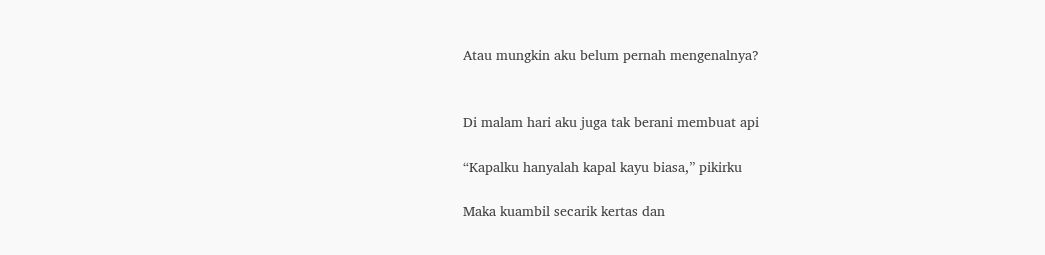Atau mungkin aku belum pernah mengenalnya?


Di malam hari aku juga tak berani membuat api

“Kapalku hanyalah kapal kayu biasa,” pikirku

Maka kuambil secarik kertas dan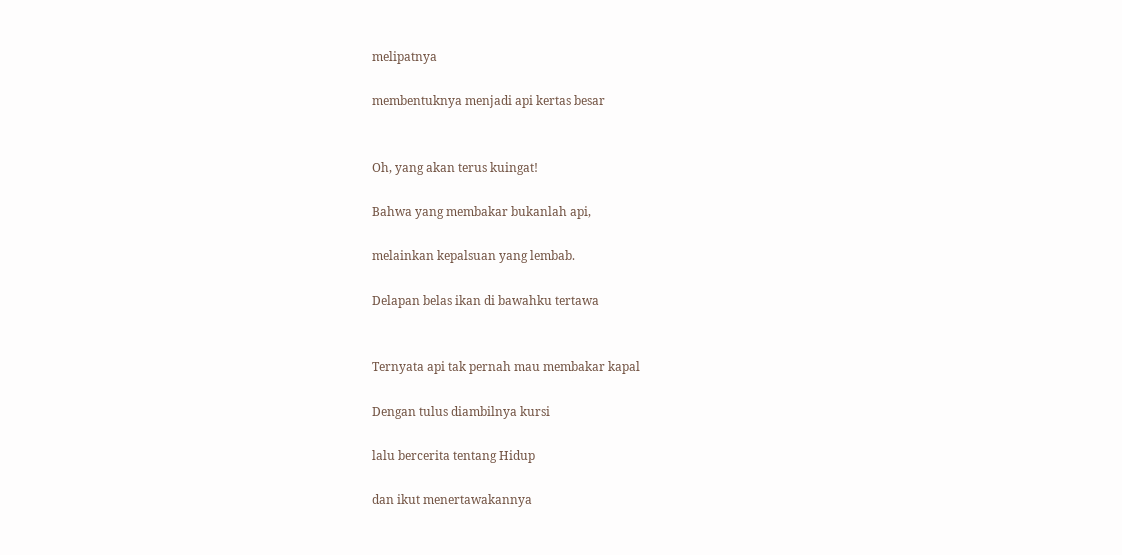melipatnya

membentuknya menjadi api kertas besar


Oh, yang akan terus kuingat!

Bahwa yang membakar bukanlah api,

melainkan kepalsuan yang lembab.

Delapan belas ikan di bawahku tertawa


Ternyata api tak pernah mau membakar kapal

Dengan tulus diambilnya kursi

lalu bercerita tentang Hidup

dan ikut menertawakannya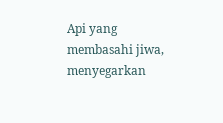Api yang membasahi jiwa, menyegarkan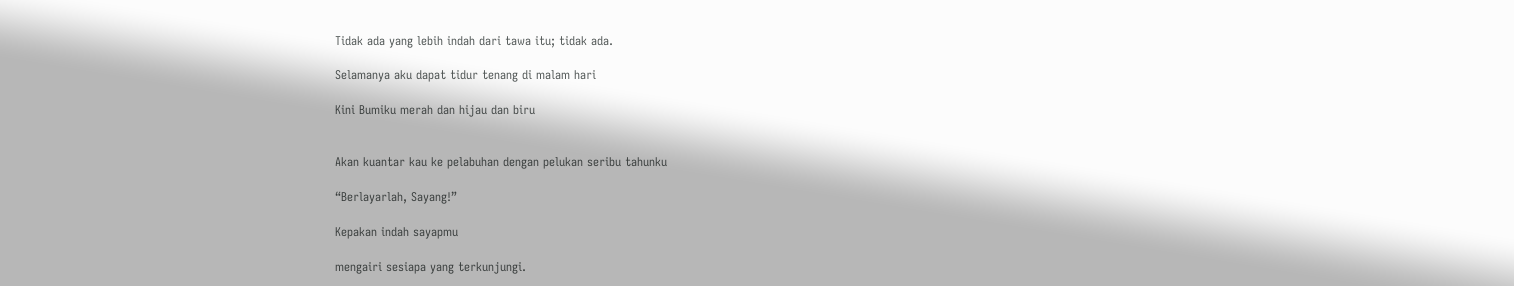Tidak ada yang lebih indah dari tawa itu; tidak ada.

Selamanya aku dapat tidur tenang di malam hari

Kini Bumiku merah dan hijau dan biru


Akan kuantar kau ke pelabuhan dengan pelukan seribu tahunku

“Berlayarlah, Sayang!”

Kepakan indah sayapmu

mengairi sesiapa yang terkunjungi.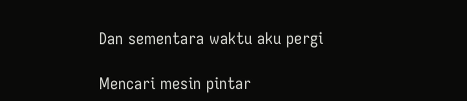Dan sementara waktu aku pergi

Mencari mesin pintar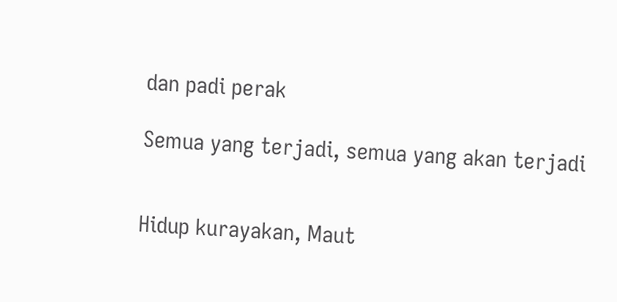dan padi perak

Semua yang terjadi, semua yang akan terjadi


Hidup kurayakan, Maut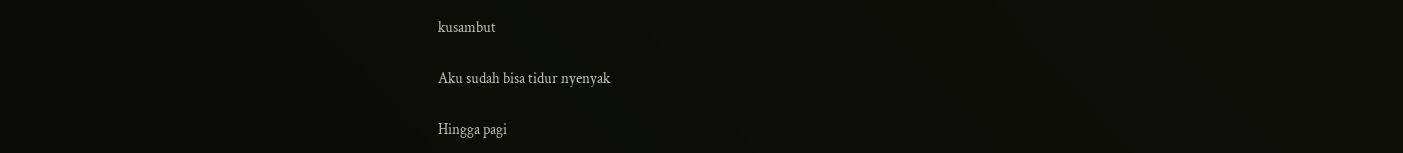kusambut

Aku sudah bisa tidur nyenyak

Hingga pagi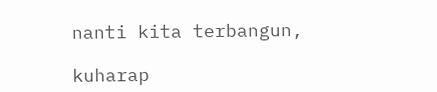nanti kita terbangun,

kuharap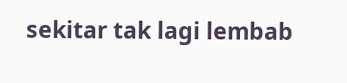sekitar tak lagi lembab